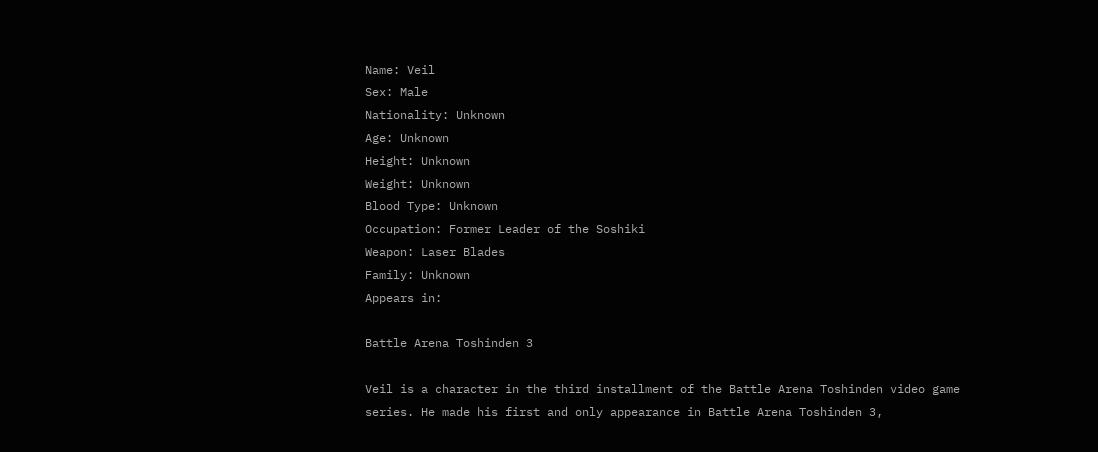Name: Veil
Sex: Male
Nationality: Unknown
Age: Unknown
Height: Unknown
Weight: Unknown
Blood Type: Unknown
Occupation: Former Leader of the Soshiki
Weapon: Laser Blades
Family: Unknown
Appears in:

Battle Arena Toshinden 3

Veil is a character in the third installment of the Battle Arena Toshinden video game series. He made his first and only appearance in Battle Arena Toshinden 3,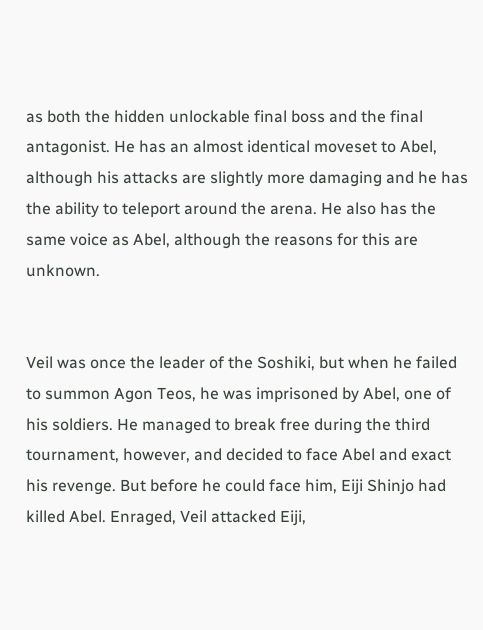as both the hidden unlockable final boss and the final antagonist. He has an almost identical moveset to Abel, although his attacks are slightly more damaging and he has the ability to teleport around the arena. He also has the same voice as Abel, although the reasons for this are unknown.


Veil was once the leader of the Soshiki, but when he failed to summon Agon Teos, he was imprisoned by Abel, one of his soldiers. He managed to break free during the third tournament, however, and decided to face Abel and exact his revenge. But before he could face him, Eiji Shinjo had killed Abel. Enraged, Veil attacked Eiji,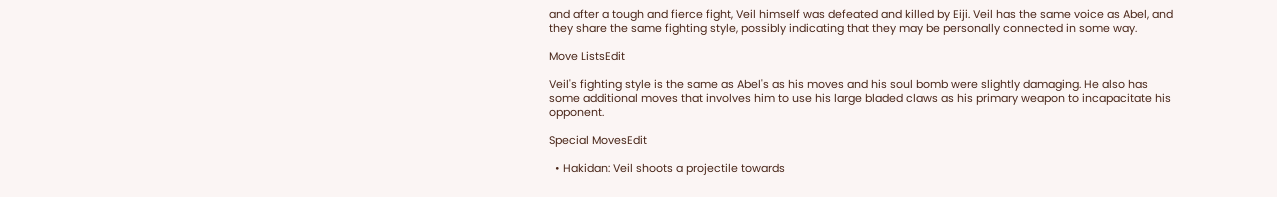and after a tough and fierce fight, Veil himself was defeated and killed by Eiji. Veil has the same voice as Abel, and they share the same fighting style, possibly indicating that they may be personally connected in some way.

Move ListsEdit

Veil's fighting style is the same as Abel's as his moves and his soul bomb were slightly damaging. He also has some additional moves that involves him to use his large bladed claws as his primary weapon to incapacitate his opponent.

Special MovesEdit

  • Hakidan: Veil shoots a projectile towards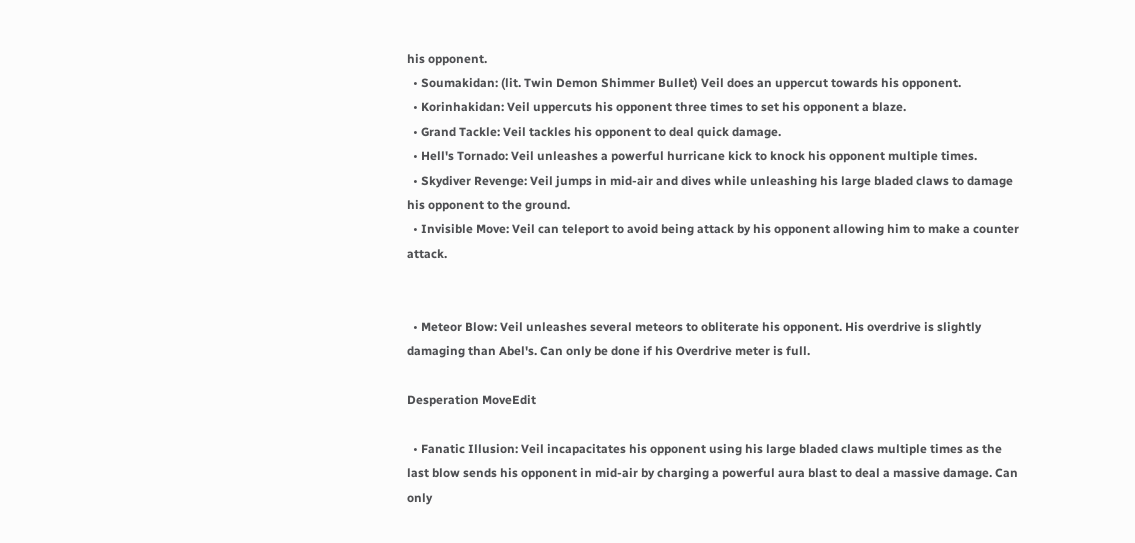his opponent.
  • Soumakidan: (lit. Twin Demon Shimmer Bullet) Veil does an uppercut towards his opponent.
  • Korinhakidan: Veil uppercuts his opponent three times to set his opponent a blaze.
  • Grand Tackle: Veil tackles his opponent to deal quick damage.
  • Hell's Tornado: Veil unleashes a powerful hurricane kick to knock his opponent multiple times.
  • Skydiver Revenge: Veil jumps in mid-air and dives while unleashing his large bladed claws to damage his opponent to the ground.
  • Invisible Move: Veil can teleport to avoid being attack by his opponent allowing him to make a counter attack.


  • Meteor Blow: Veil unleashes several meteors to obliterate his opponent. His overdrive is slightly damaging than Abel's. Can only be done if his Overdrive meter is full.

Desperation MoveEdit

  • Fanatic Illusion: Veil incapacitates his opponent using his large bladed claws multiple times as the last blow sends his opponent in mid-air by charging a powerful aura blast to deal a massive damage. Can only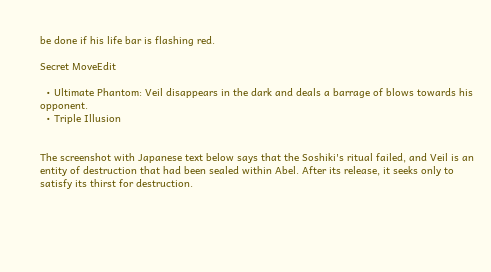be done if his life bar is flashing red.

Secret MoveEdit

  • Ultimate Phantom: Veil disappears in the dark and deals a barrage of blows towards his opponent.
  • Triple Illusion


The screenshot with Japanese text below says that the Soshiki's ritual failed, and Veil is an entity of destruction that had been sealed within Abel. After its release, it seeks only to satisfy its thirst for destruction.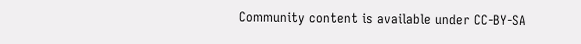Community content is available under CC-BY-SA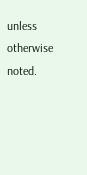unless otherwise noted.